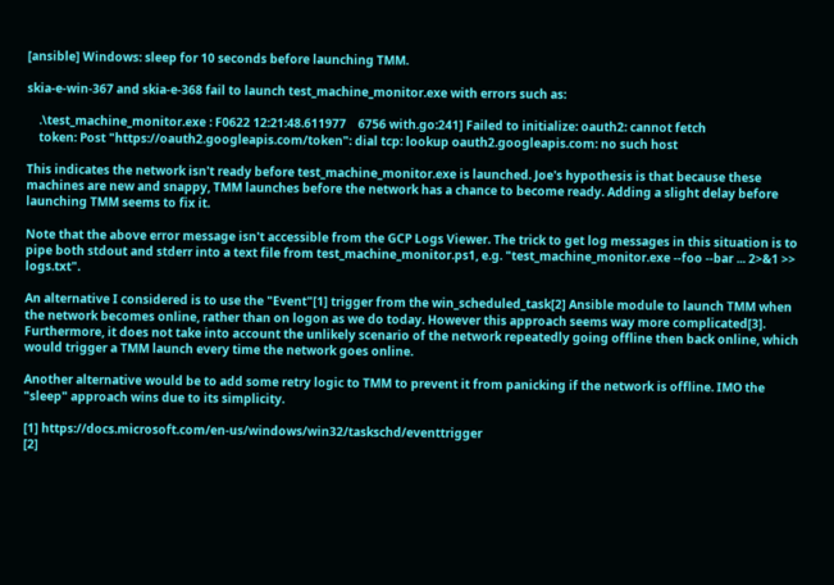[ansible] Windows: sleep for 10 seconds before launching TMM.

skia-e-win-367 and skia-e-368 fail to launch test_machine_monitor.exe with errors such as:

    .\test_machine_monitor.exe : F0622 12:21:48.611977    6756 with.go:241] Failed to initialize: oauth2: cannot fetch
    token: Post "https://oauth2.googleapis.com/token": dial tcp: lookup oauth2.googleapis.com: no such host

This indicates the network isn't ready before test_machine_monitor.exe is launched. Joe's hypothesis is that because these machines are new and snappy, TMM launches before the network has a chance to become ready. Adding a slight delay before launching TMM seems to fix it.

Note that the above error message isn't accessible from the GCP Logs Viewer. The trick to get log messages in this situation is to pipe both stdout and stderr into a text file from test_machine_monitor.ps1, e.g. "test_machine_monitor.exe --foo --bar ... 2>&1 >> logs.txt".

An alternative I considered is to use the "Event"[1] trigger from the win_scheduled_task[2] Ansible module to launch TMM when the network becomes online, rather than on logon as we do today. However this approach seems way more complicated[3]. Furthermore, it does not take into account the unlikely scenario of the network repeatedly going offline then back online, which would trigger a TMM launch every time the network goes online.

Another alternative would be to add some retry logic to TMM to prevent it from panicking if the network is offline. IMO the "sleep" approach wins due to its simplicity.

[1] https://docs.microsoft.com/en-us/windows/win32/taskschd/eventtrigger
[2]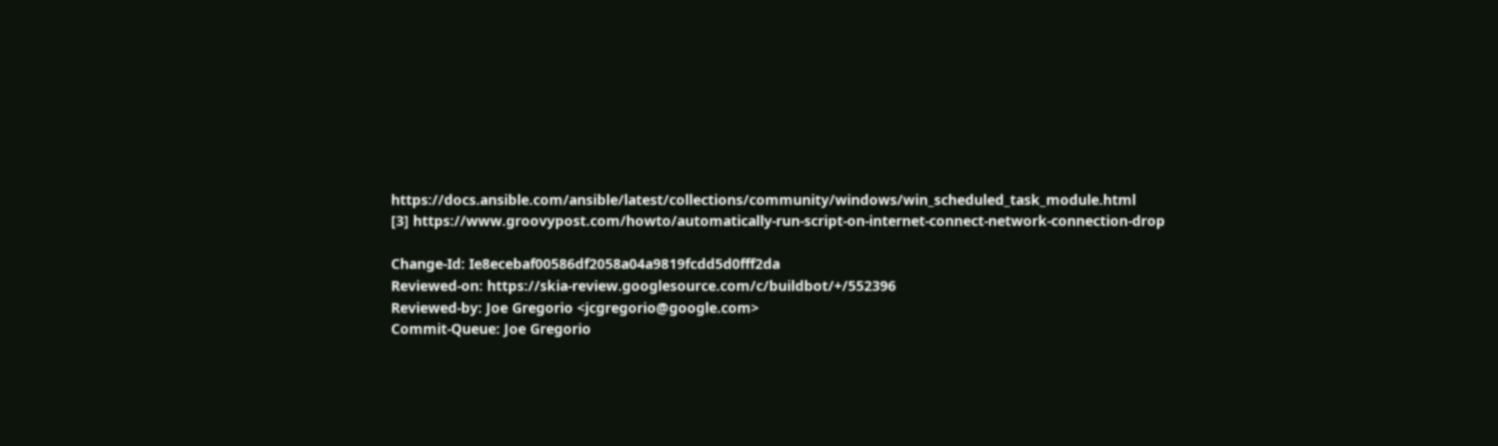https://docs.ansible.com/ansible/latest/collections/community/windows/win_scheduled_task_module.html
[3] https://www.groovypost.com/howto/automatically-run-script-on-internet-connect-network-connection-drop

Change-Id: Ie8ecebaf00586df2058a04a9819fcdd5d0fff2da
Reviewed-on: https://skia-review.googlesource.com/c/buildbot/+/552396
Reviewed-by: Joe Gregorio <jcgregorio@google.com>
Commit-Queue: Joe Gregorio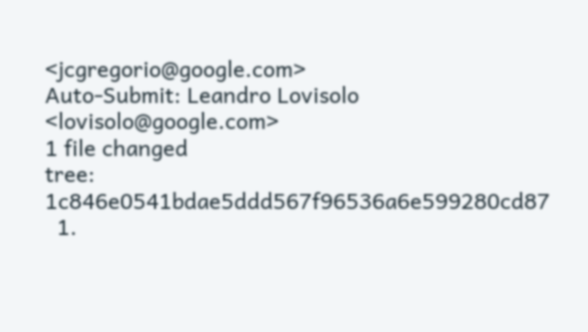<jcgregorio@google.com>
Auto-Submit: Leandro Lovisolo <lovisolo@google.com>
1 file changed
tree: 1c846e0541bdae5ddd567f96536a6e599280cd87
  1.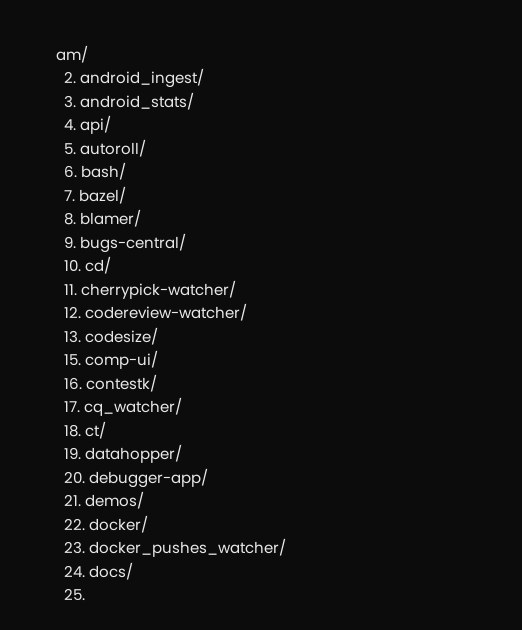am/
  2. android_ingest/
  3. android_stats/
  4. api/
  5. autoroll/
  6. bash/
  7. bazel/
  8. blamer/
  9. bugs-central/
  10. cd/
  11. cherrypick-watcher/
  12. codereview-watcher/
  13. codesize/
  15. comp-ui/
  16. contestk/
  17. cq_watcher/
  18. ct/
  19. datahopper/
  20. debugger-app/
  21. demos/
  22. docker/
  23. docker_pushes_watcher/
  24. docs/
  25.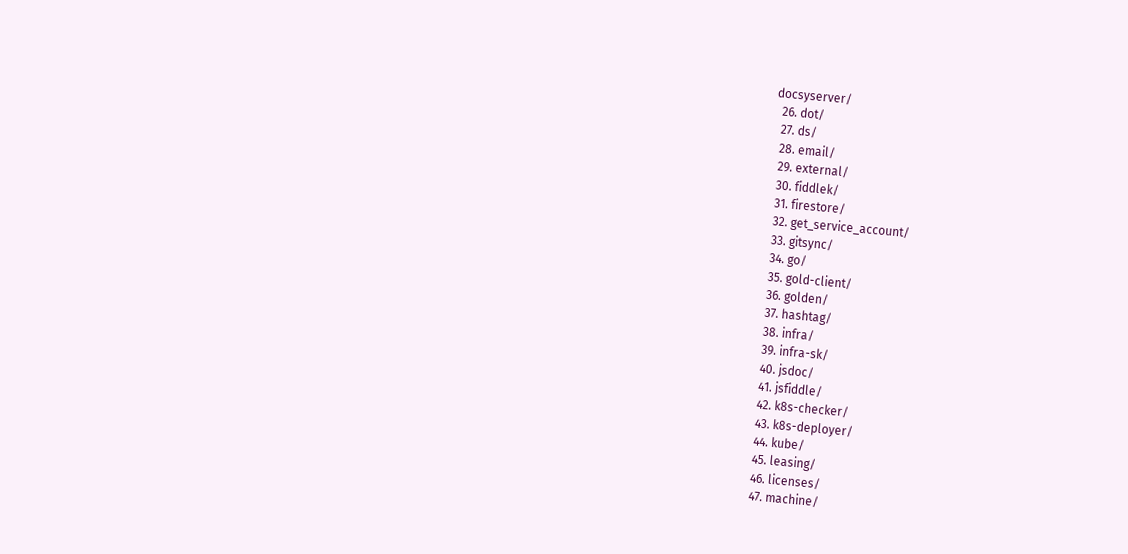docsyserver/
  26. dot/
  27. ds/
  28. email/
  29. external/
  30. fiddlek/
  31. firestore/
  32. get_service_account/
  33. gitsync/
  34. go/
  35. gold-client/
  36. golden/
  37. hashtag/
  38. infra/
  39. infra-sk/
  40. jsdoc/
  41. jsfiddle/
  42. k8s-checker/
  43. k8s-deployer/
  44. kube/
  45. leasing/
  46. licenses/
  47. machine/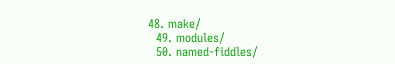48. make/
  49. modules/
  50. named-fiddles/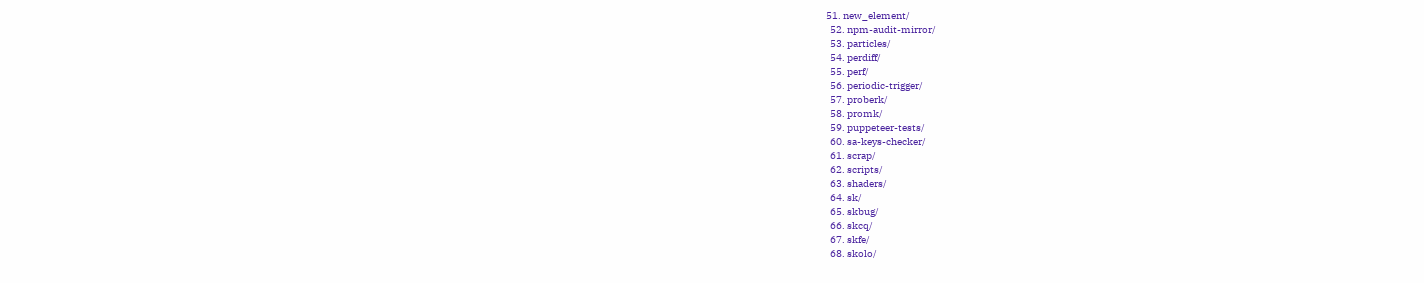51. new_element/
  52. npm-audit-mirror/
  53. particles/
  54. perdiff/
  55. perf/
  56. periodic-trigger/
  57. proberk/
  58. promk/
  59. puppeteer-tests/
  60. sa-keys-checker/
  61. scrap/
  62. scripts/
  63. shaders/
  64. sk/
  65. skbug/
  66. skcq/
  67. skfe/
  68. skolo/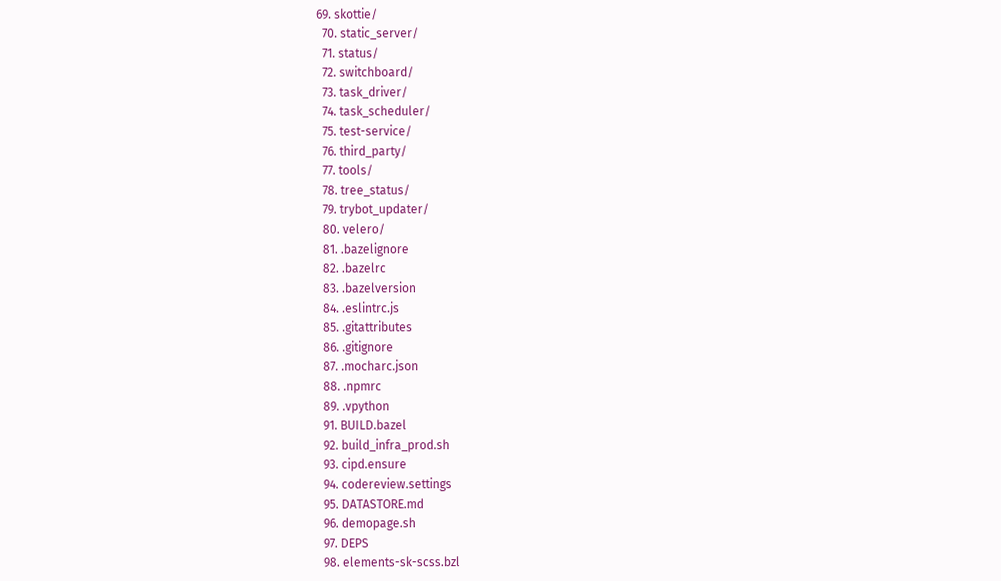69. skottie/
  70. static_server/
  71. status/
  72. switchboard/
  73. task_driver/
  74. task_scheduler/
  75. test-service/
  76. third_party/
  77. tools/
  78. tree_status/
  79. trybot_updater/
  80. velero/
  81. .bazelignore
  82. .bazelrc
  83. .bazelversion
  84. .eslintrc.js
  85. .gitattributes
  86. .gitignore
  87. .mocharc.json
  88. .npmrc
  89. .vpython
  91. BUILD.bazel
  92. build_infra_prod.sh
  93. cipd.ensure
  94. codereview.settings
  95. DATASTORE.md
  96. demopage.sh
  97. DEPS
  98. elements-sk-scss.bzl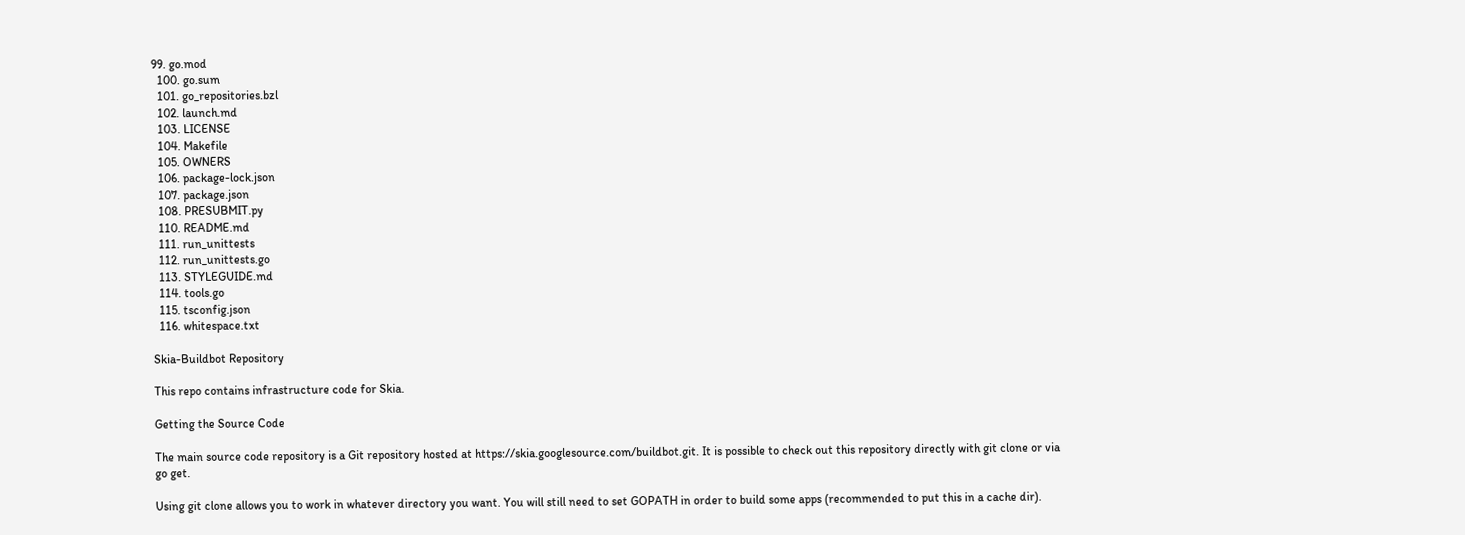99. go.mod
  100. go.sum
  101. go_repositories.bzl
  102. launch.md
  103. LICENSE
  104. Makefile
  105. OWNERS
  106. package-lock.json
  107. package.json
  108. PRESUBMIT.py
  110. README.md
  111. run_unittests
  112. run_unittests.go
  113. STYLEGUIDE.md
  114. tools.go
  115. tsconfig.json
  116. whitespace.txt

Skia-Buildbot Repository

This repo contains infrastructure code for Skia.

Getting the Source Code

The main source code repository is a Git repository hosted at https://skia.googlesource.com/buildbot.git. It is possible to check out this repository directly with git clone or via go get.

Using git clone allows you to work in whatever directory you want. You will still need to set GOPATH in order to build some apps (recommended to put this in a cache dir).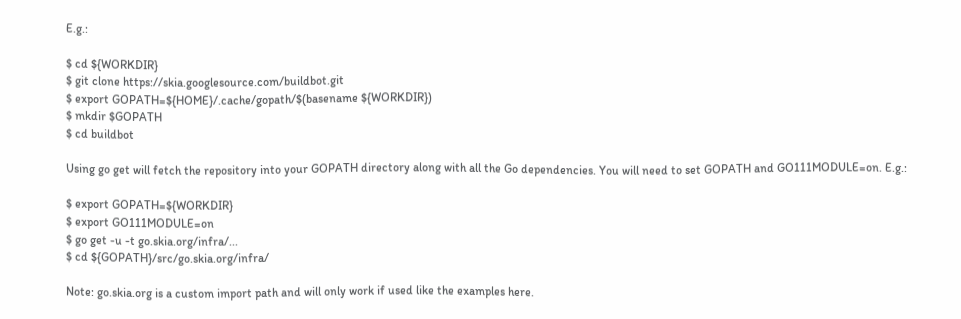E.g.:

$ cd ${WORKDIR}
$ git clone https://skia.googlesource.com/buildbot.git
$ export GOPATH=${HOME}/.cache/gopath/$(basename ${WORKDIR})
$ mkdir $GOPATH
$ cd buildbot

Using go get will fetch the repository into your GOPATH directory along with all the Go dependencies. You will need to set GOPATH and GO111MODULE=on. E.g.:

$ export GOPATH=${WORKDIR}
$ export GO111MODULE=on
$ go get -u -t go.skia.org/infra/...
$ cd ${GOPATH}/src/go.skia.org/infra/

Note: go.skia.org is a custom import path and will only work if used like the examples here.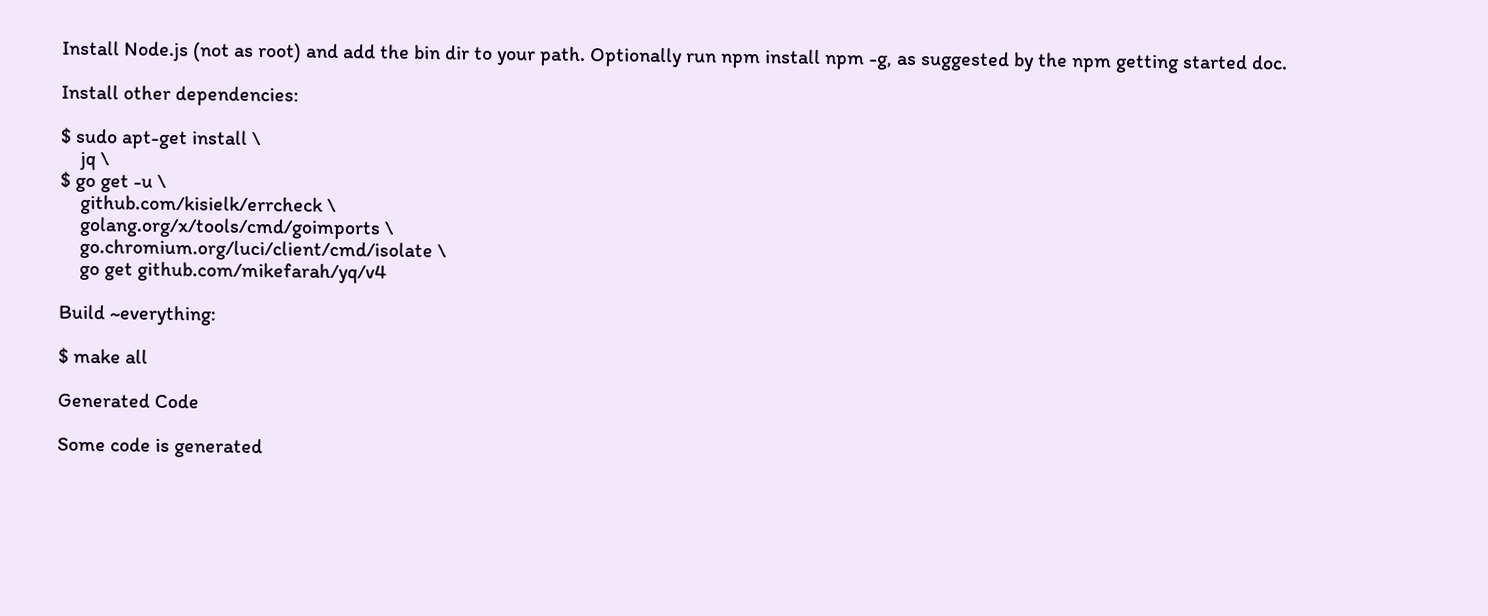Install Node.js (not as root) and add the bin dir to your path. Optionally run npm install npm -g, as suggested by the npm getting started doc.

Install other dependencies:

$ sudo apt-get install \
    jq \
$ go get -u \
    github.com/kisielk/errcheck \
    golang.org/x/tools/cmd/goimports \
    go.chromium.org/luci/client/cmd/isolate \
    go get github.com/mikefarah/yq/v4

Build ~everything:

$ make all

Generated Code

Some code is generated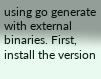using go generate with external binaries. First, install the version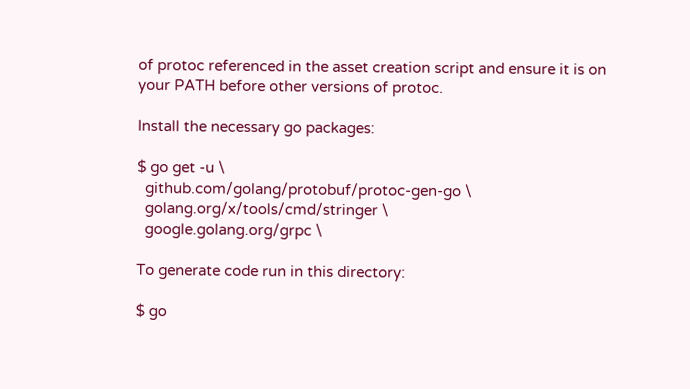of protoc referenced in the asset creation script and ensure it is on your PATH before other versions of protoc.

Install the necessary go packages:

$ go get -u \
  github.com/golang/protobuf/protoc-gen-go \
  golang.org/x/tools/cmd/stringer \
  google.golang.org/grpc \

To generate code run in this directory:

$ go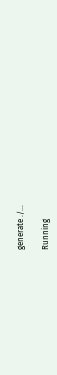generate ./...

Running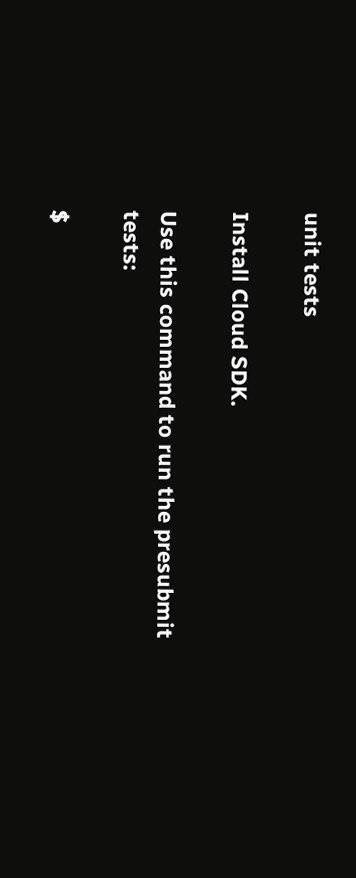unit tests

Install Cloud SDK.

Use this command to run the presubmit tests:

$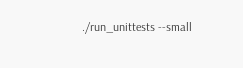./run_unittests --small